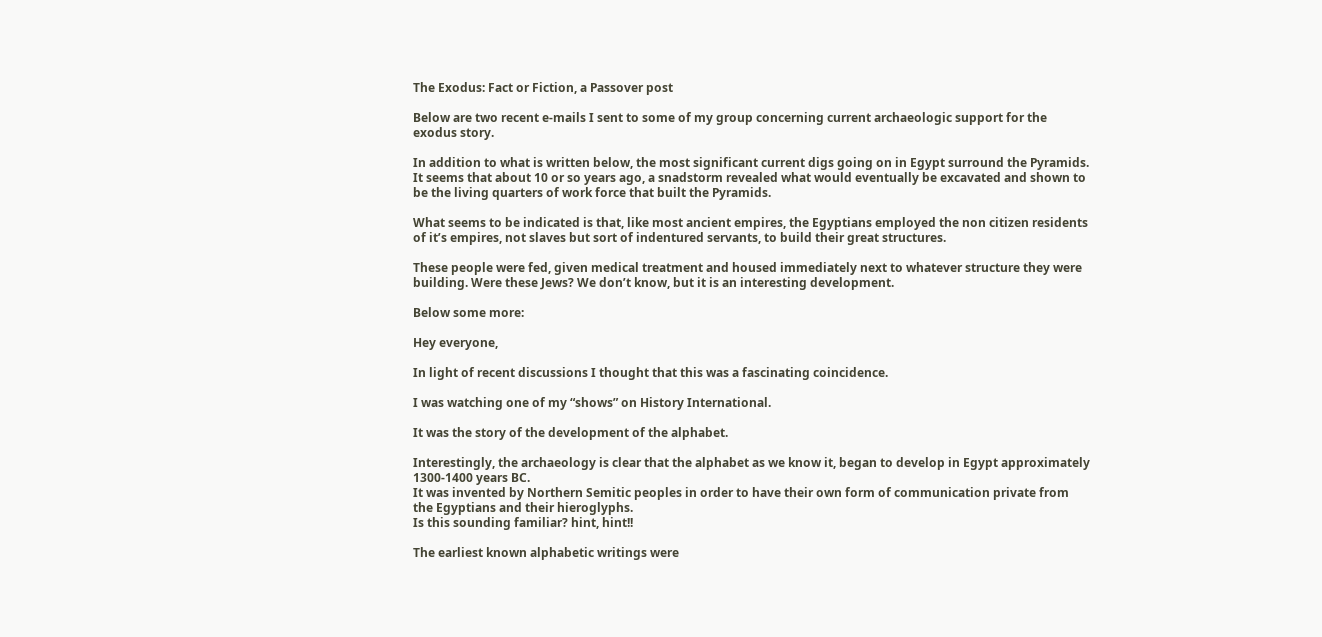The Exodus: Fact or Fiction, a Passover post

Below are two recent e-mails I sent to some of my group concerning current archaeologic support for the exodus story.

In addition to what is written below, the most significant current digs going on in Egypt surround the Pyramids. It seems that about 10 or so years ago, a snadstorm revealed what would eventually be excavated and shown to be the living quarters of work force that built the Pyramids.

What seems to be indicated is that, like most ancient empires, the Egyptians employed the non citizen residents of it’s empires, not slaves but sort of indentured servants, to build their great structures.

These people were fed, given medical treatment and housed immediately next to whatever structure they were building. Were these Jews? We don’t know, but it is an interesting development.

Below some more:

Hey everyone,

In light of recent discussions I thought that this was a fascinating coincidence.

I was watching one of my “shows” on History International.

It was the story of the development of the alphabet.

Interestingly, the archaeology is clear that the alphabet as we know it, began to develop in Egypt approximately 1300-1400 years BC.
It was invented by Northern Semitic peoples in order to have their own form of communication private from the Egyptians and their hieroglyphs.
Is this sounding familiar? hint, hint!!

The earliest known alphabetic writings were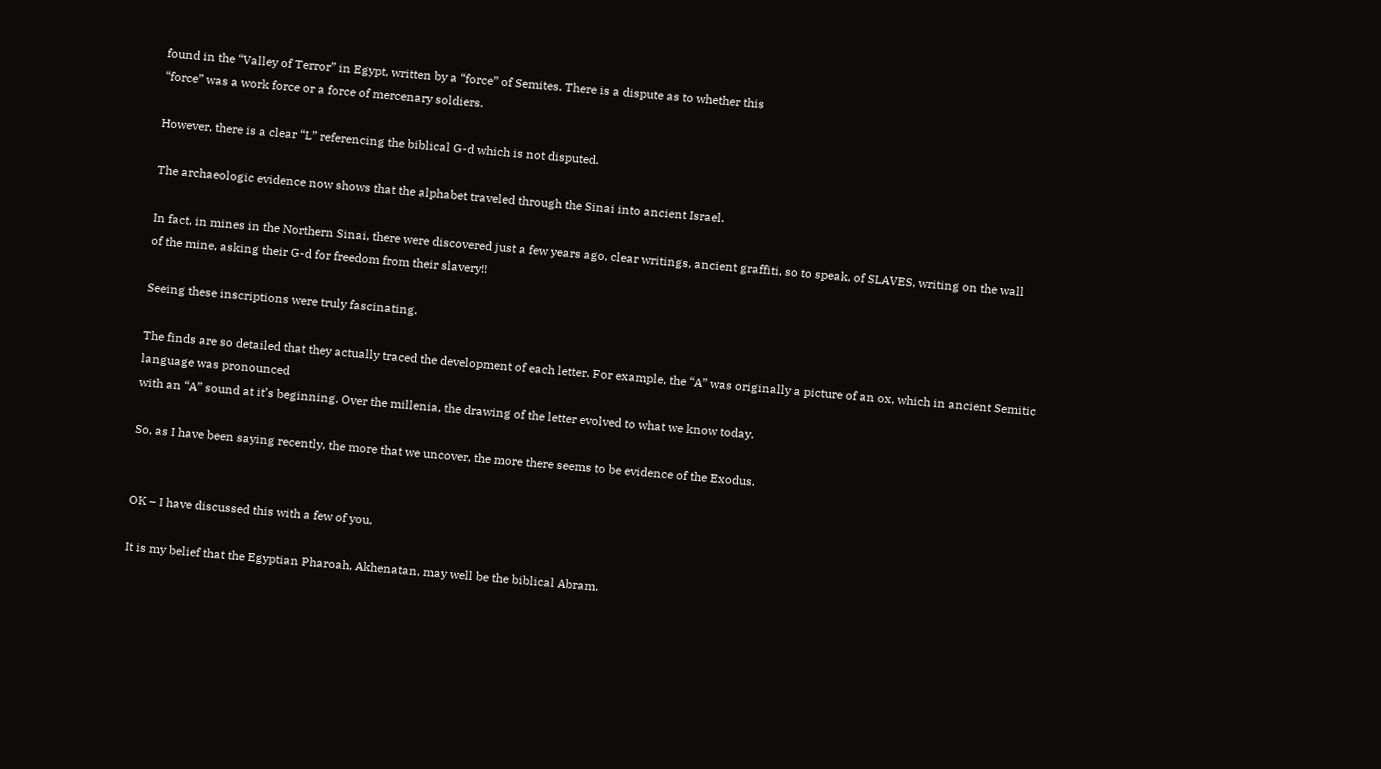found in the “Valley of Terror” in Egypt, written by a “force” of Semites. There is a dispute as to whether this
“force” was a work force or a force of mercenary soldiers.

However, there is a clear “L” referencing the biblical G-d which is not disputed.

The archaeologic evidence now shows that the alphabet traveled through the Sinai into ancient Israel.

In fact, in mines in the Northern Sinai, there were discovered just a few years ago, clear writings, ancient graffiti, so to speak, of SLAVES, writing on the wall
of the mine, asking their G-d for freedom from their slavery!!

Seeing these inscriptions were truly fascinating.

The finds are so detailed that they actually traced the development of each letter. For example, the “A” was originally a picture of an ox, which in ancient Semitic language was pronounced
with an “A” sound at it’s beginning. Over the millenia, the drawing of the letter evolved to what we know today.

So, as I have been saying recently, the more that we uncover, the more there seems to be evidence of the Exodus.


OK – I have discussed this with a few of you,

It is my belief that the Egyptian Pharoah, Akhenatan, may well be the biblical Abram.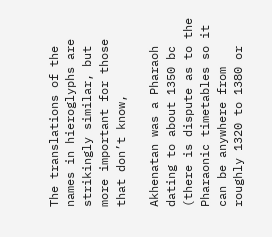The translations of the names in hieroglyphs are strikingly similar, but more important for those that don’t know,

Akhenatan was a Pharaoh dating to about 1350 bc (there is dispute as to the Pharaonic timetables so it can be anywhere from roughly 1320 to 1380 or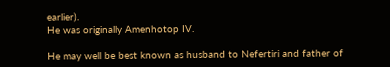earlier).
He was originally Amenhotop IV.

He may well be best known as husband to Nefertiri and father of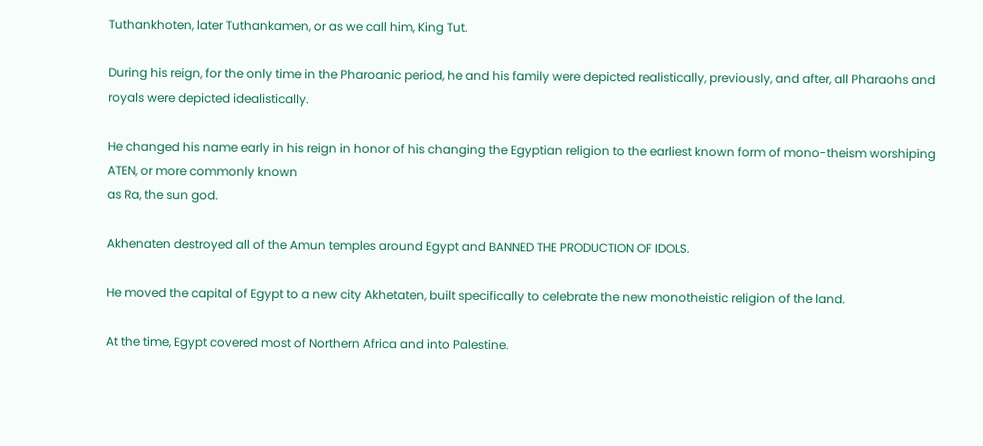Tuthankhoten, later Tuthankamen, or as we call him, King Tut.

During his reign, for the only time in the Pharoanic period, he and his family were depicted realistically, previously, and after, all Pharaohs and royals were depicted idealistically.

He changed his name early in his reign in honor of his changing the Egyptian religion to the earliest known form of mono-theism worshiping ATEN, or more commonly known
as Ra, the sun god.

Akhenaten destroyed all of the Amun temples around Egypt and BANNED THE PRODUCTION OF IDOLS.

He moved the capital of Egypt to a new city Akhetaten, built specifically to celebrate the new monotheistic religion of the land.

At the time, Egypt covered most of Northern Africa and into Palestine.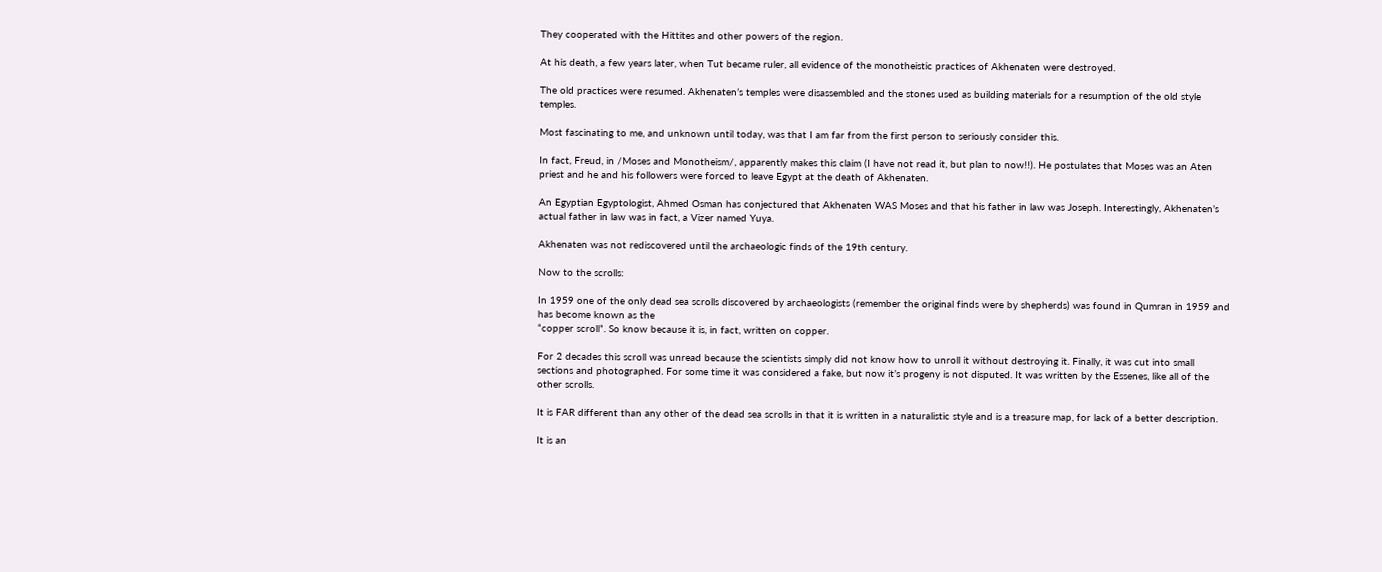They cooperated with the Hittites and other powers of the region.

At his death, a few years later, when Tut became ruler, all evidence of the monotheistic practices of Akhenaten were destroyed.

The old practices were resumed. Akhenaten’s temples were disassembled and the stones used as building materials for a resumption of the old style temples.

Most fascinating to me, and unknown until today, was that I am far from the first person to seriously consider this.

In fact, Freud, in /Moses and Monotheism/, apparently makes this claim (I have not read it, but plan to now!!). He postulates that Moses was an Aten priest and he and his followers were forced to leave Egypt at the death of Akhenaten.

An Egyptian Egyptologist, Ahmed Osman has conjectured that Akhenaten WAS Moses and that his father in law was Joseph. Interestingly, Akhenaten’s actual father in law was in fact, a Vizer named Yuya.

Akhenaten was not rediscovered until the archaeologic finds of the 19th century.

Now to the scrolls:

In 1959 one of the only dead sea scrolls discovered by archaeologists (remember the original finds were by shepherds) was found in Qumran in 1959 and has become known as the
“copper scroll”. So know because it is, in fact, written on copper.

For 2 decades this scroll was unread because the scientists simply did not know how to unroll it without destroying it. Finally, it was cut into small sections and photographed. For some time it was considered a fake, but now it’s progeny is not disputed. It was written by the Essenes, like all of the other scrolls.

It is FAR different than any other of the dead sea scrolls in that it is written in a naturalistic style and is a treasure map, for lack of a better description.

It is an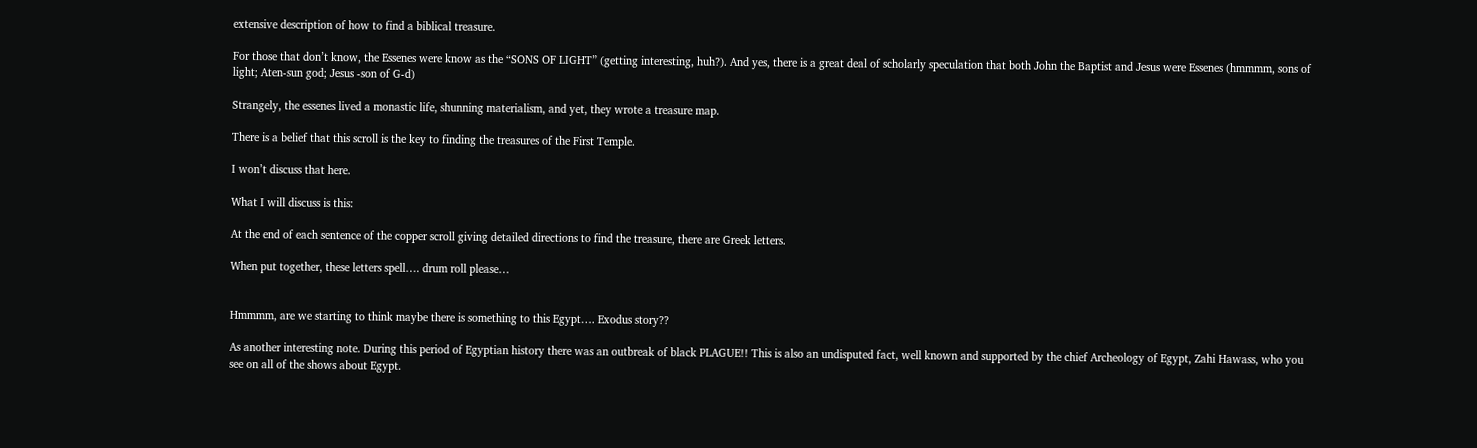extensive description of how to find a biblical treasure.

For those that don’t know, the Essenes were know as the “SONS OF LIGHT” (getting interesting, huh?). And yes, there is a great deal of scholarly speculation that both John the Baptist and Jesus were Essenes (hmmmm, sons of light; Aten-sun god; Jesus -son of G-d)

Strangely, the essenes lived a monastic life, shunning materialism, and yet, they wrote a treasure map.

There is a belief that this scroll is the key to finding the treasures of the First Temple.

I won’t discuss that here.

What I will discuss is this:

At the end of each sentence of the copper scroll giving detailed directions to find the treasure, there are Greek letters.

When put together, these letters spell…. drum roll please…


Hmmmm, are we starting to think maybe there is something to this Egypt…. Exodus story??

As another interesting note. During this period of Egyptian history there was an outbreak of black PLAGUE!! This is also an undisputed fact, well known and supported by the chief Archeology of Egypt, Zahi Hawass, who you see on all of the shows about Egypt.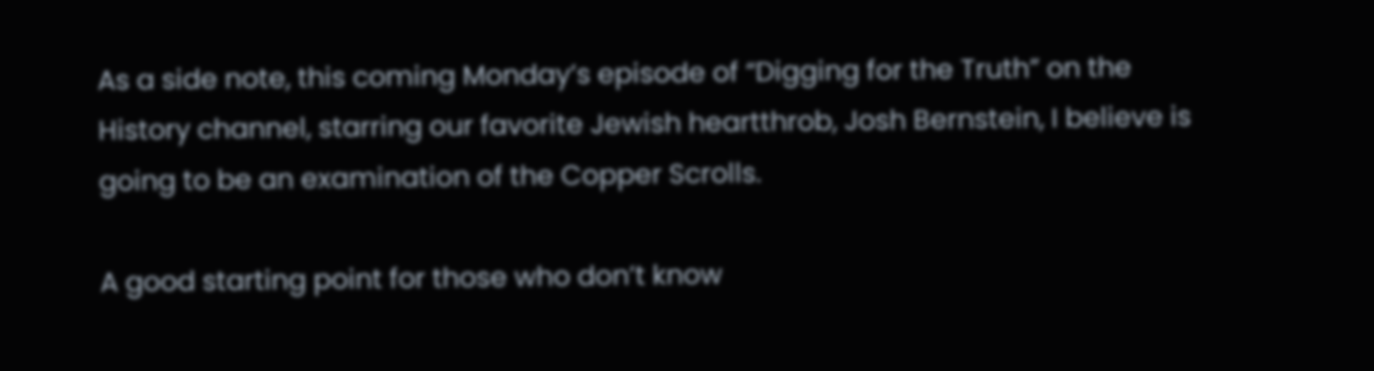As a side note, this coming Monday’s episode of “Digging for the Truth” on the History channel, starring our favorite Jewish heartthrob, Josh Bernstein, I believe is going to be an examination of the Copper Scrolls.

A good starting point for those who don’t know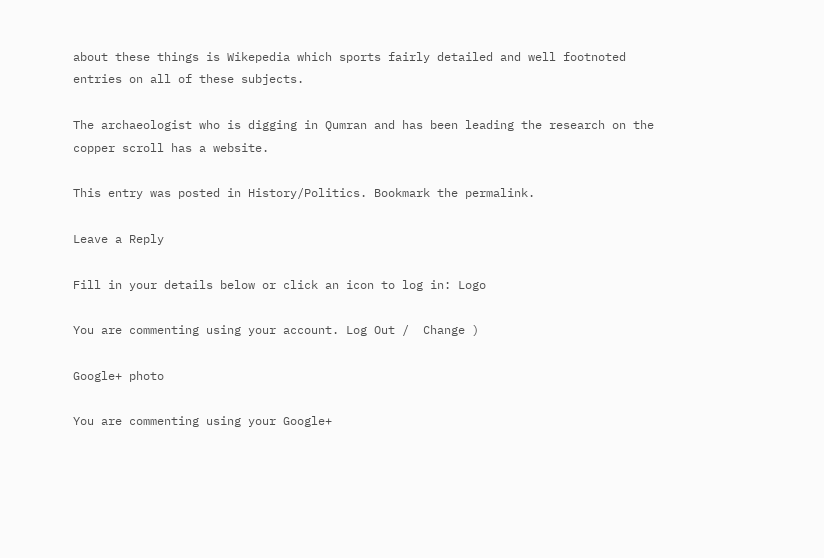about these things is Wikepedia which sports fairly detailed and well footnoted entries on all of these subjects.

The archaeologist who is digging in Qumran and has been leading the research on the copper scroll has a website.

This entry was posted in History/Politics. Bookmark the permalink.

Leave a Reply

Fill in your details below or click an icon to log in: Logo

You are commenting using your account. Log Out /  Change )

Google+ photo

You are commenting using your Google+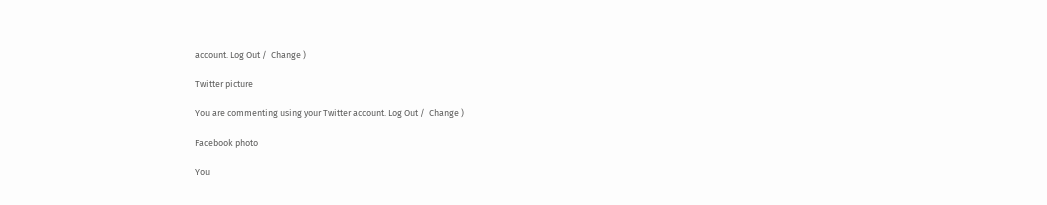account. Log Out /  Change )

Twitter picture

You are commenting using your Twitter account. Log Out /  Change )

Facebook photo

You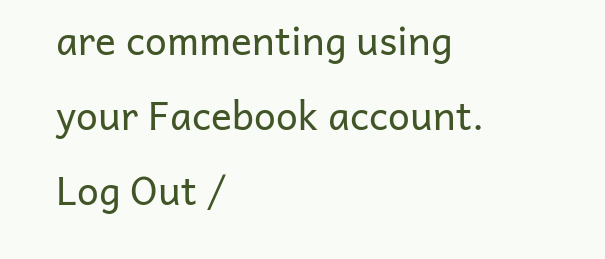are commenting using your Facebook account. Log Out /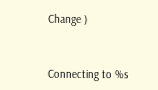Change )


Connecting to %s